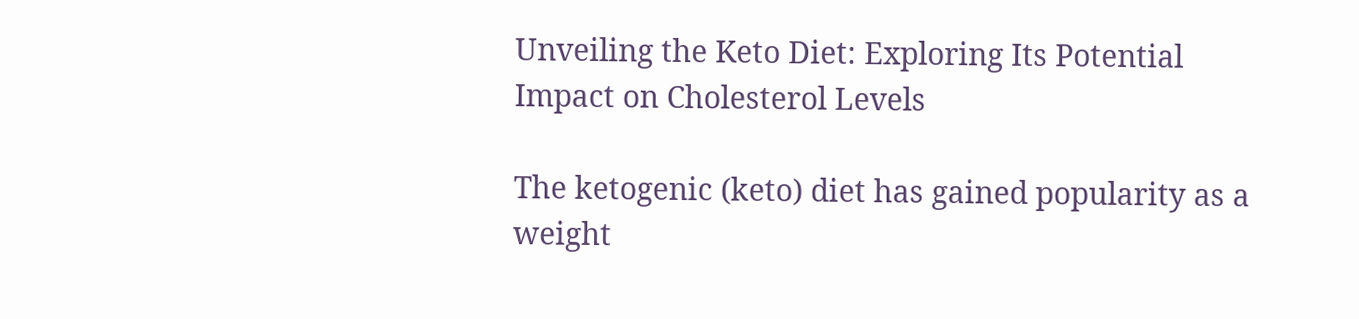Unveiling the Keto Diet: Exploring Its Potential Impact on Cholesterol Levels

The ketogenic (keto) diet has gained popularity as a weight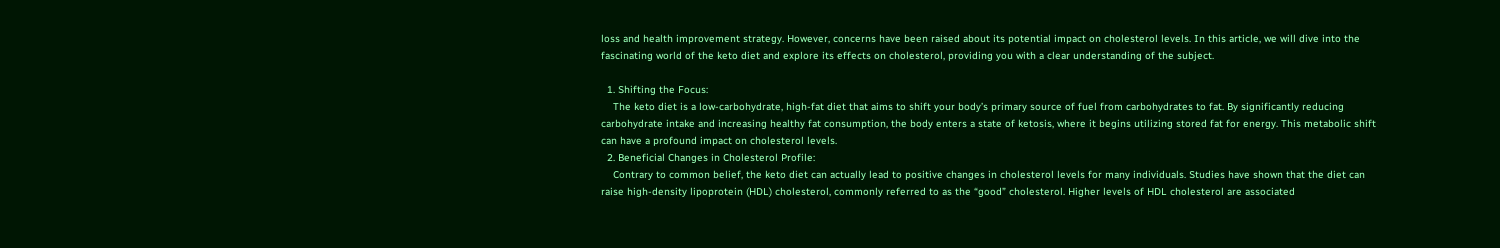loss and health improvement strategy. However, concerns have been raised about its potential impact on cholesterol levels. In this article, we will dive into the fascinating world of the keto diet and explore its effects on cholesterol, providing you with a clear understanding of the subject.

  1. Shifting the Focus:
    The keto diet is a low-carbohydrate, high-fat diet that aims to shift your body’s primary source of fuel from carbohydrates to fat. By significantly reducing carbohydrate intake and increasing healthy fat consumption, the body enters a state of ketosis, where it begins utilizing stored fat for energy. This metabolic shift can have a profound impact on cholesterol levels.
  2. Beneficial Changes in Cholesterol Profile:
    Contrary to common belief, the keto diet can actually lead to positive changes in cholesterol levels for many individuals. Studies have shown that the diet can raise high-density lipoprotein (HDL) cholesterol, commonly referred to as the “good” cholesterol. Higher levels of HDL cholesterol are associated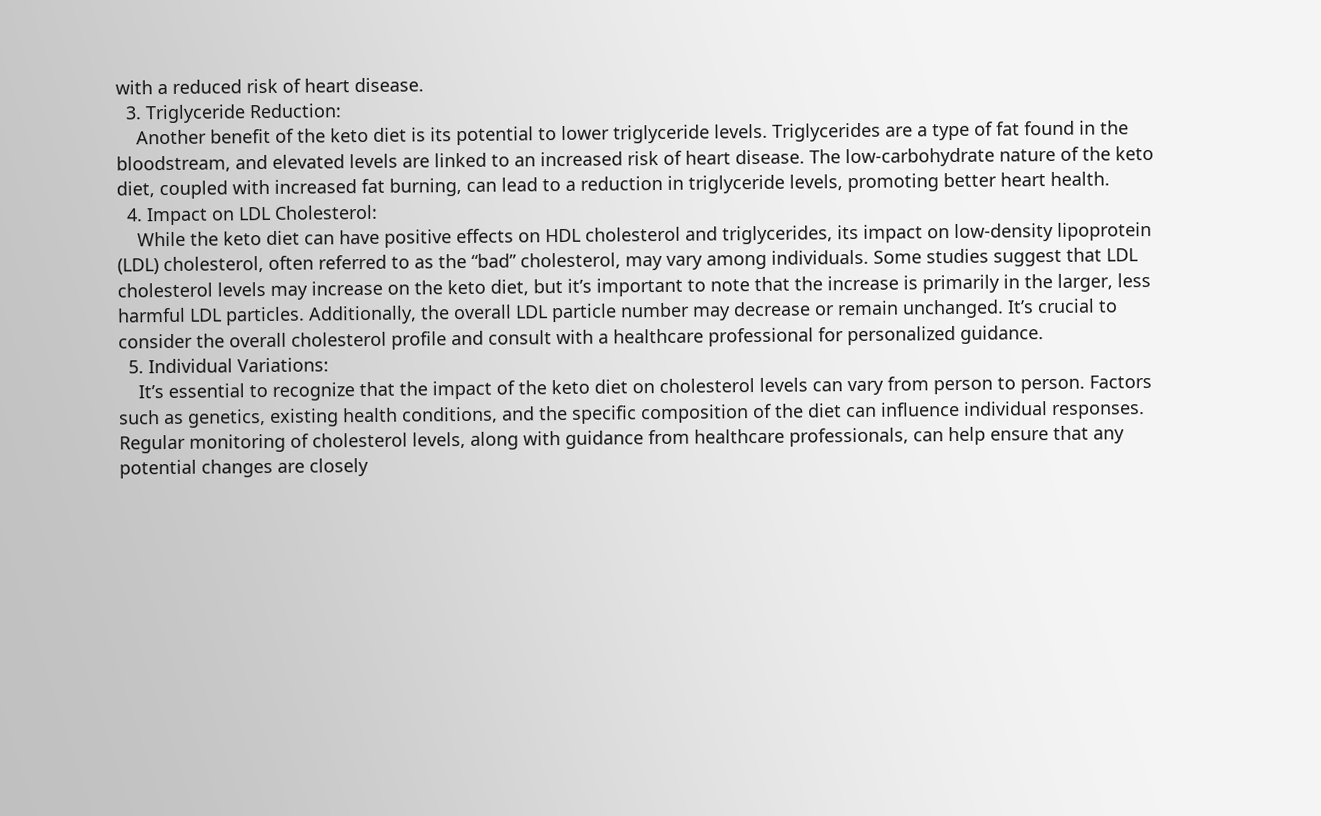with a reduced risk of heart disease.
  3. Triglyceride Reduction:
    Another benefit of the keto diet is its potential to lower triglyceride levels. Triglycerides are a type of fat found in the bloodstream, and elevated levels are linked to an increased risk of heart disease. The low-carbohydrate nature of the keto diet, coupled with increased fat burning, can lead to a reduction in triglyceride levels, promoting better heart health.
  4. Impact on LDL Cholesterol:
    While the keto diet can have positive effects on HDL cholesterol and triglycerides, its impact on low-density lipoprotein (LDL) cholesterol, often referred to as the “bad” cholesterol, may vary among individuals. Some studies suggest that LDL cholesterol levels may increase on the keto diet, but it’s important to note that the increase is primarily in the larger, less harmful LDL particles. Additionally, the overall LDL particle number may decrease or remain unchanged. It’s crucial to consider the overall cholesterol profile and consult with a healthcare professional for personalized guidance.
  5. Individual Variations:
    It’s essential to recognize that the impact of the keto diet on cholesterol levels can vary from person to person. Factors such as genetics, existing health conditions, and the specific composition of the diet can influence individual responses. Regular monitoring of cholesterol levels, along with guidance from healthcare professionals, can help ensure that any potential changes are closely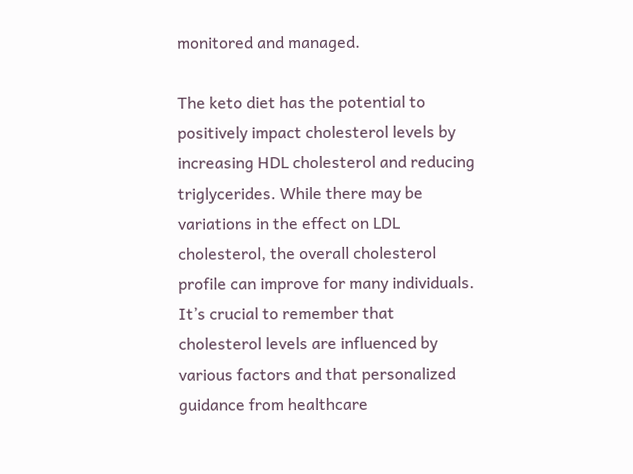monitored and managed.

The keto diet has the potential to positively impact cholesterol levels by increasing HDL cholesterol and reducing triglycerides. While there may be variations in the effect on LDL cholesterol, the overall cholesterol profile can improve for many individuals. It’s crucial to remember that cholesterol levels are influenced by various factors and that personalized guidance from healthcare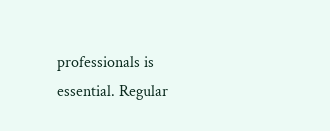professionals is essential. Regular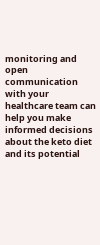monitoring and open communication with your healthcare team can help you make informed decisions about the keto diet and its potential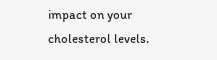impact on your cholesterol levels.